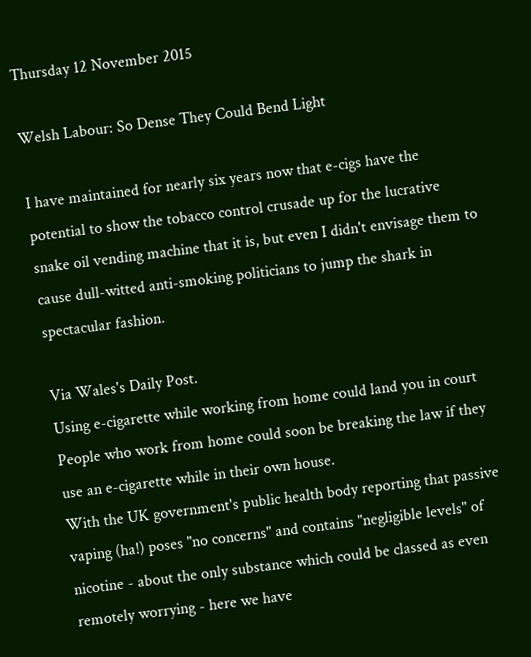Thursday 12 November 2015

Welsh Labour: So Dense They Could Bend Light

I have maintained for nearly six years now that e-cigs have the potential to show the tobacco control crusade up for the lucrative snake oil vending machine that it is, but even I didn't envisage them to cause dull-witted anti-smoking politicians to jump the shark in spectacular fashion.

Via Wales's Daily Post.
Using e-cigarette while working from home could land you in court
People who work from home could soon be breaking the law if they use an e-cigarette while in their own house.
With the UK government's public health body reporting that passive vaping (ha!) poses "no concerns" and contains "negligible levels" of nicotine - about the only substance which could be classed as even remotely worrying - here we have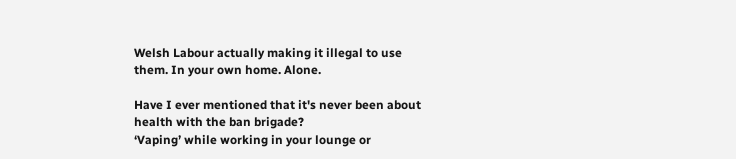Welsh Labour actually making it illegal to use them. In your own home. Alone.

Have I ever mentioned that it's never been about health with the ban brigade?
‘Vaping’ while working in your lounge or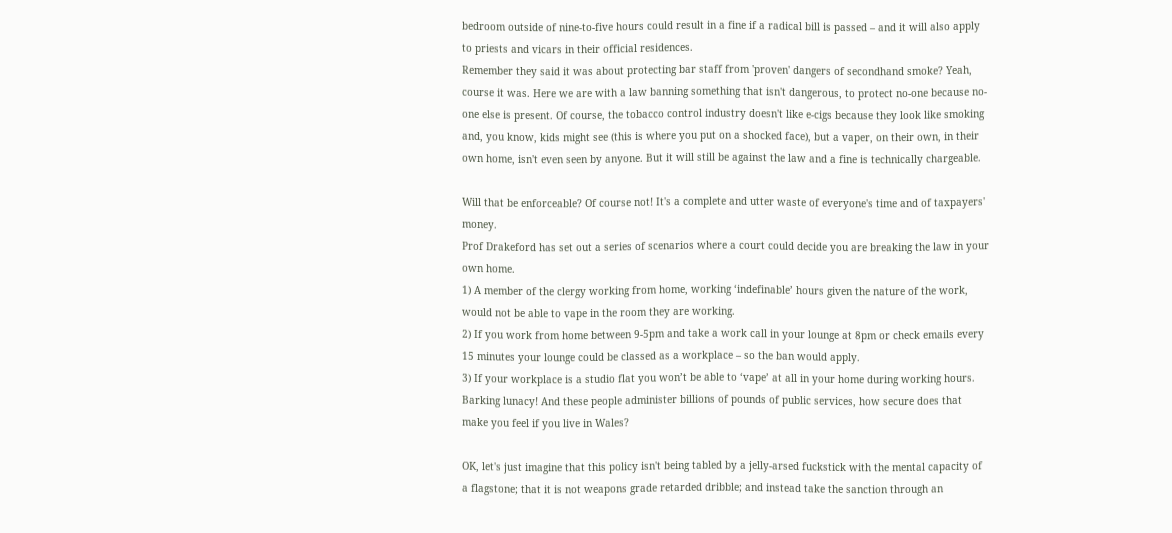bedroom outside of nine-to-five hours could result in a fine if a radical bill is passed – and it will also apply to priests and vicars in their official residences.
Remember they said it was about protecting bar staff from 'proven' dangers of secondhand smoke? Yeah, course it was. Here we are with a law banning something that isn't dangerous, to protect no-one because no-one else is present. Of course, the tobacco control industry doesn't like e-cigs because they look like smoking and, you know, kids might see (this is where you put on a shocked face), but a vaper, on their own, in their own home, isn't even seen by anyone. But it will still be against the law and a fine is technically chargeable.

Will that be enforceable? Of course not! It's a complete and utter waste of everyone's time and of taxpayers' money.
Prof Drakeford has set out a series of scenarios where a court could decide you are breaking the law in your own home.
1) A member of the clergy working from home, working ‘indefinable’ hours given the nature of the work, would not be able to vape in the room they are working.
2) If you work from home between 9-5pm and take a work call in your lounge at 8pm or check emails every 15 minutes your lounge could be classed as a workplace – so the ban would apply.
3) If your workplace is a studio flat you won’t be able to ‘vape’ at all in your home during working hours.
Barking lunacy! And these people administer billions of pounds of public services, how secure does that make you feel if you live in Wales?

OK, let's just imagine that this policy isn't being tabled by a jelly-arsed fuckstick with the mental capacity of a flagstone; that it is not weapons grade retarded dribble; and instead take the sanction through an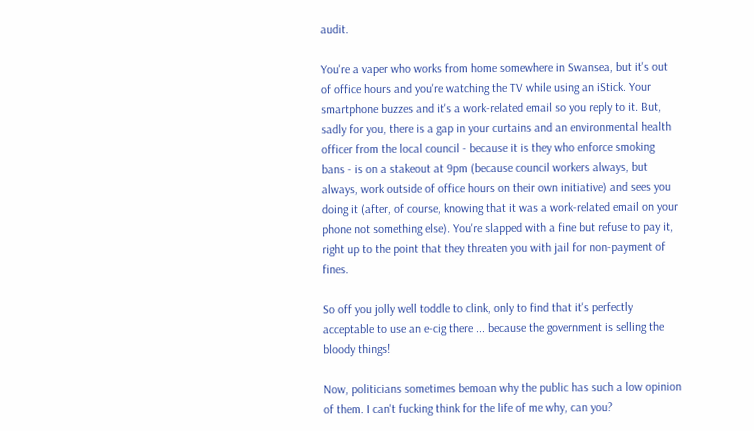audit.

You're a vaper who works from home somewhere in Swansea, but it's out of office hours and you're watching the TV while using an iStick. Your smartphone buzzes and it's a work-related email so you reply to it. But, sadly for you, there is a gap in your curtains and an environmental health officer from the local council - because it is they who enforce smoking bans - is on a stakeout at 9pm (because council workers always, but always, work outside of office hours on their own initiative) and sees you doing it (after, of course, knowing that it was a work-related email on your phone not something else). You're slapped with a fine but refuse to pay it, right up to the point that they threaten you with jail for non-payment of fines.

So off you jolly well toddle to clink, only to find that it's perfectly acceptable to use an e-cig there ... because the government is selling the bloody things!

Now, politicians sometimes bemoan why the public has such a low opinion of them. I can't fucking think for the life of me why, can you?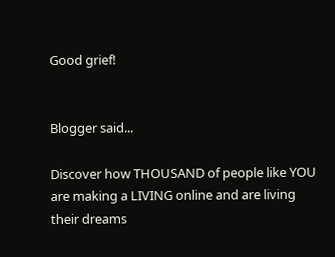Good grief!


Blogger said...

Discover how THOUSAND of people like YOU are making a LIVING online and are living their dreams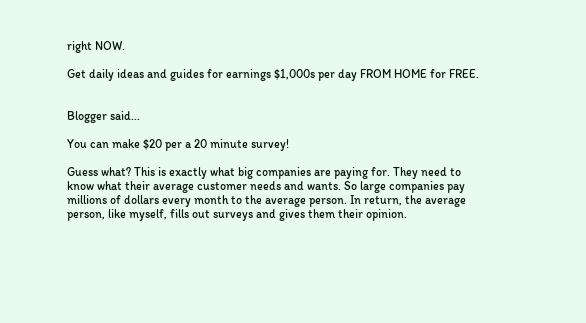right NOW.

Get daily ideas and guides for earnings $1,000s per day FROM HOME for FREE.


Blogger said...

You can make $20 per a 20 minute survey!

Guess what? This is exactly what big companies are paying for. They need to know what their average customer needs and wants. So large companies pay millions of dollars every month to the average person. In return, the average person, like myself, fills out surveys and gives them their opinion.